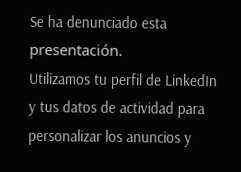Se ha denunciado esta presentación.
Utilizamos tu perfil de LinkedIn y tus datos de actividad para personalizar los anuncios y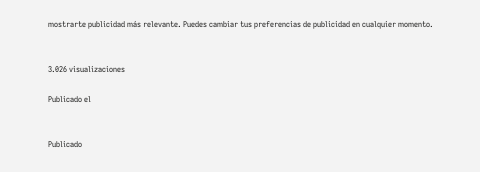mostrarte publicidad más relevante. Puedes cambiar tus preferencias de publicidad en cualquier momento.


3.026 visualizaciones

Publicado el


Publicado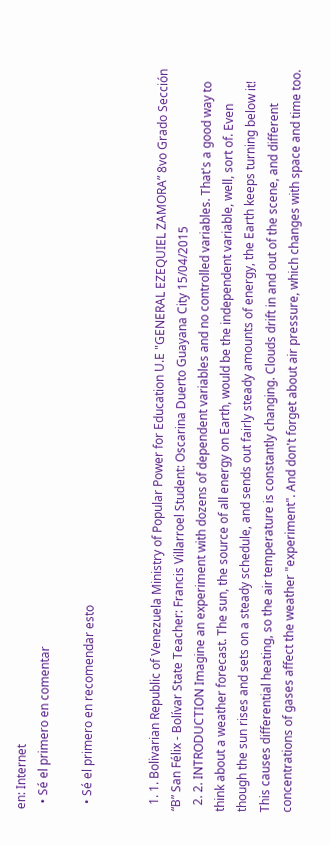en: Internet
  • Sé el primero en comentar

  • Sé el primero en recomendar esto


  1. 1. Bolivarian Republic of Venezuela Ministry of Popular Power for Education U.E "GENERAL EZEQUIEL ZAMORA” 8vo Grado Sección “B” San Félix - Bolívar State Teacher: Francis Villarroel Student: Oscarina Duerto Guayana City 15/04/2015
  2. 2. INTRODUCTION Imagine an experiment with dozens of dependent variables and no controlled variables. That's a good way to think about a weather forecast. The sun, the source of all energy on Earth, would be the independent variable, well, sort of. Even though the sun rises and sets on a steady schedule, and sends out fairly steady amounts of energy, the Earth keeps turning below it! This causes differential heating, so the air temperature is constantly changing. Clouds drift in and out of the scene, and different concentrations of gases affect the weather "experiment". And don't forget about air pressure, which changes with space and time too.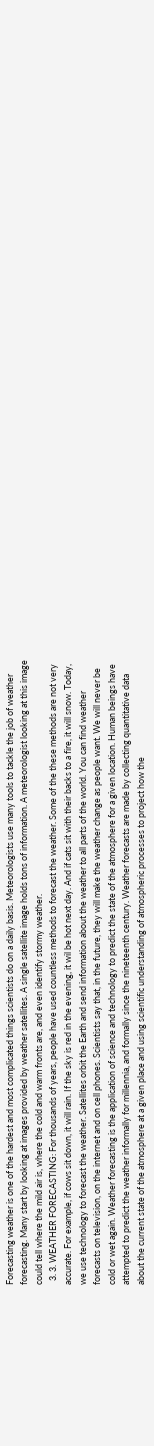Forecasting weather is one of the hardest and most complicated things scientists do on a daily basis. Meteorologists use many tools to tackle the job of weather forecasting. Many start by looking at images provided by weather satellites. A single satellite image holds tons of information. A meteorologist looking at this image could tell where the mild air is, where the cold and warm fronts are, and even identify stormy weather.
  3. 3. WEATHER FORECASTING: For thousands of years, people have used countless methods to forecast the weather. Some of the these methods are not very accurate. For example, if cows sit down, it will rain. If the sky is red in the evening, it wil be hot next day. And if cats sit with their backs to a fire, it will snow. Today, we use technology to forecast the weather. Satellites orbit the Earth and send information about the weather to all parts of the world. You can find weather forecasts on television, on the internet and on cell phones. Scientists say that, in the future, they will make the weather change as people want. We will never be cold or wet again. Weather forecasting is the application of science and technology to predict the state of the atmosphere for a given location. Human beings have attempted to predict the weather informally for millennia, and formally since the nineteenth century. Weather forecasts are made by collecting quantitative data about the current state of the atmosphere at a given place and using scientific understanding of atmospheric processes to project how the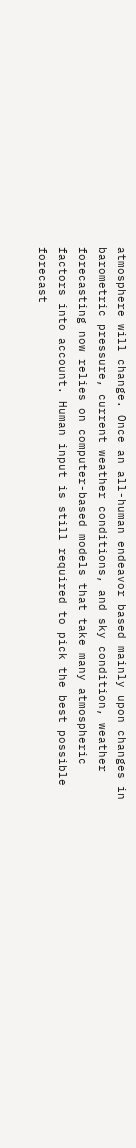atmosphere will change. Once an all-human endeavor based mainly upon changes in barometric pressure, current weather conditions, and sky condition, weather forecasting now relies on computer-based models that take many atmospheric factors into account. Human input is still required to pick the best possible forecast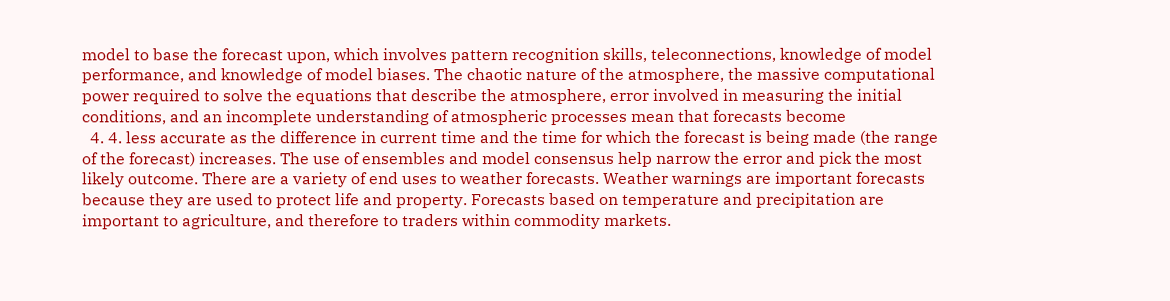model to base the forecast upon, which involves pattern recognition skills, teleconnections, knowledge of model performance, and knowledge of model biases. The chaotic nature of the atmosphere, the massive computational power required to solve the equations that describe the atmosphere, error involved in measuring the initial conditions, and an incomplete understanding of atmospheric processes mean that forecasts become
  4. 4. less accurate as the difference in current time and the time for which the forecast is being made (the range of the forecast) increases. The use of ensembles and model consensus help narrow the error and pick the most likely outcome. There are a variety of end uses to weather forecasts. Weather warnings are important forecasts because they are used to protect life and property. Forecasts based on temperature and precipitation are important to agriculture, and therefore to traders within commodity markets.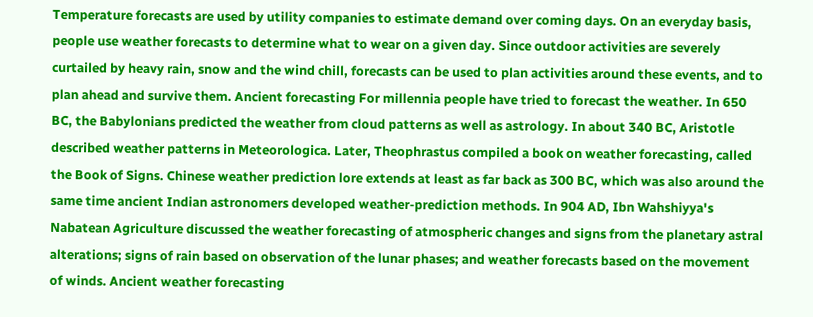Temperature forecasts are used by utility companies to estimate demand over coming days. On an everyday basis, people use weather forecasts to determine what to wear on a given day. Since outdoor activities are severely curtailed by heavy rain, snow and the wind chill, forecasts can be used to plan activities around these events, and to plan ahead and survive them. Ancient forecasting For millennia people have tried to forecast the weather. In 650 BC, the Babylonians predicted the weather from cloud patterns as well as astrology. In about 340 BC, Aristotle described weather patterns in Meteorologica. Later, Theophrastus compiled a book on weather forecasting, called the Book of Signs. Chinese weather prediction lore extends at least as far back as 300 BC, which was also around the same time ancient Indian astronomers developed weather-prediction methods. In 904 AD, Ibn Wahshiyya's Nabatean Agriculture discussed the weather forecasting of atmospheric changes and signs from the planetary astral alterations; signs of rain based on observation of the lunar phases; and weather forecasts based on the movement of winds. Ancient weather forecasting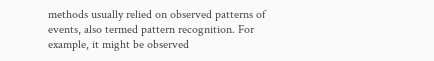methods usually relied on observed patterns of events, also termed pattern recognition. For example, it might be observed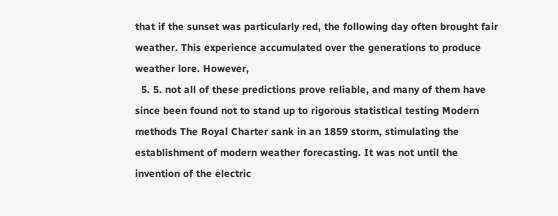that if the sunset was particularly red, the following day often brought fair weather. This experience accumulated over the generations to produce weather lore. However,
  5. 5. not all of these predictions prove reliable, and many of them have since been found not to stand up to rigorous statistical testing Modern methods The Royal Charter sank in an 1859 storm, stimulating the establishment of modern weather forecasting. It was not until the invention of the electric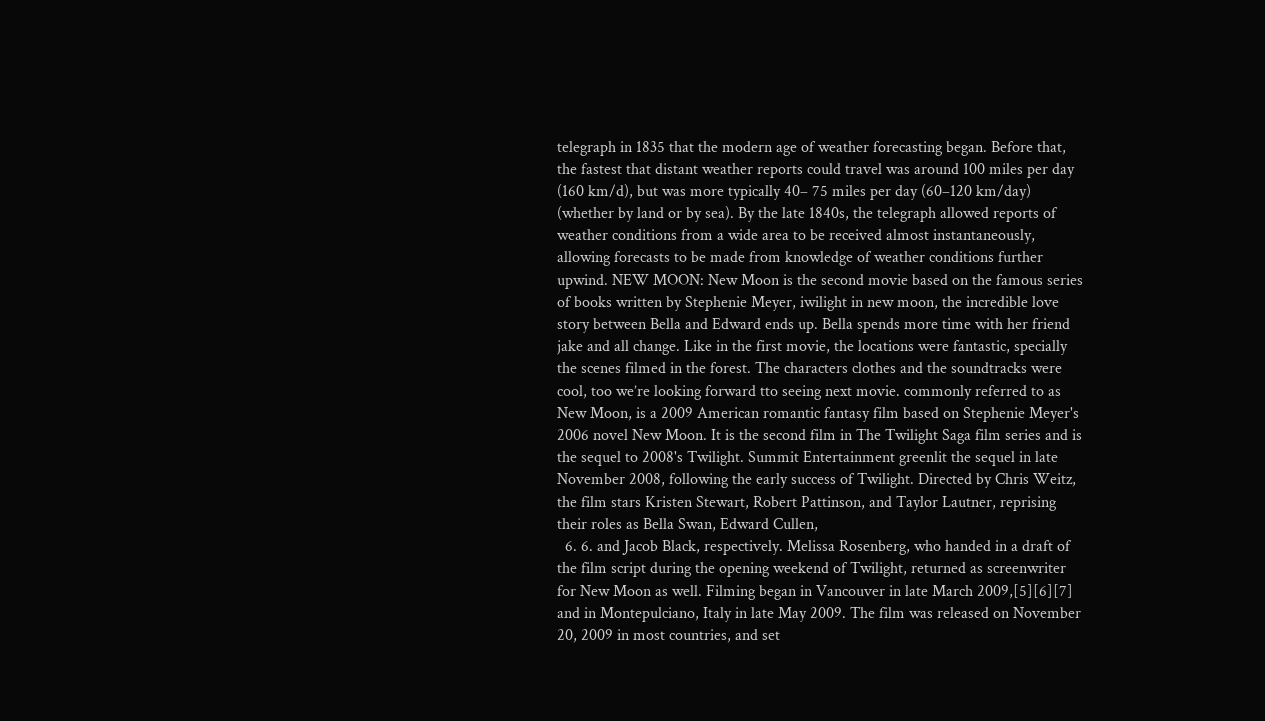telegraph in 1835 that the modern age of weather forecasting began. Before that, the fastest that distant weather reports could travel was around 100 miles per day (160 km/d), but was more typically 40– 75 miles per day (60–120 km/day) (whether by land or by sea). By the late 1840s, the telegraph allowed reports of weather conditions from a wide area to be received almost instantaneously, allowing forecasts to be made from knowledge of weather conditions further upwind. NEW MOON: New Moon is the second movie based on the famous series of books written by Stephenie Meyer, iwilight in new moon, the incredible love story between Bella and Edward ends up. Bella spends more time with her friend jake and all change. Like in the first movie, the locations were fantastic, specially the scenes filmed in the forest. The characters clothes and the soundtracks were cool, too we’re looking forward tto seeing next movie. commonly referred to as New Moon, is a 2009 American romantic fantasy film based on Stephenie Meyer's 2006 novel New Moon. It is the second film in The Twilight Saga film series and is the sequel to 2008's Twilight. Summit Entertainment greenlit the sequel in late November 2008, following the early success of Twilight. Directed by Chris Weitz, the film stars Kristen Stewart, Robert Pattinson, and Taylor Lautner, reprising their roles as Bella Swan, Edward Cullen,
  6. 6. and Jacob Black, respectively. Melissa Rosenberg, who handed in a draft of the film script during the opening weekend of Twilight, returned as screenwriter for New Moon as well. Filming began in Vancouver in late March 2009,[5][6][7] and in Montepulciano, Italy in late May 2009. The film was released on November 20, 2009 in most countries, and set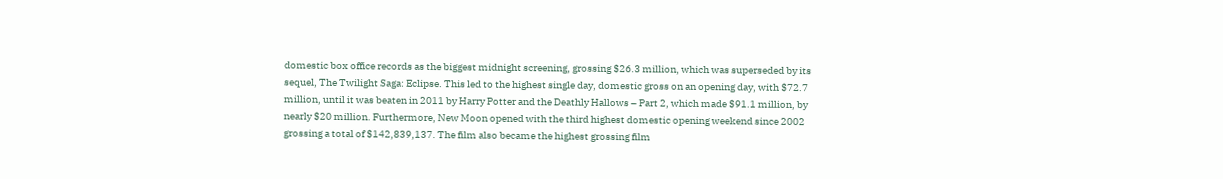domestic box office records as the biggest midnight screening, grossing $26.3 million, which was superseded by its sequel, The Twilight Saga: Eclipse. This led to the highest single day, domestic gross on an opening day, with $72.7 million, until it was beaten in 2011 by Harry Potter and the Deathly Hallows – Part 2, which made $91.1 million, by nearly $20 million. Furthermore, New Moon opened with the third highest domestic opening weekend since 2002 grossing a total of $142,839,137. The film also became the highest grossing film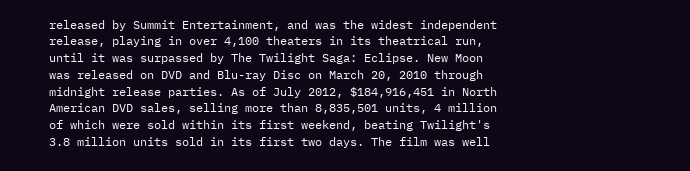released by Summit Entertainment, and was the widest independent release, playing in over 4,100 theaters in its theatrical run, until it was surpassed by The Twilight Saga: Eclipse. New Moon was released on DVD and Blu-ray Disc on March 20, 2010 through midnight release parties. As of July 2012, $184,916,451 in North American DVD sales, selling more than 8,835,501 units, 4 million of which were sold within its first weekend, beating Twilight's 3.8 million units sold in its first two days. The film was well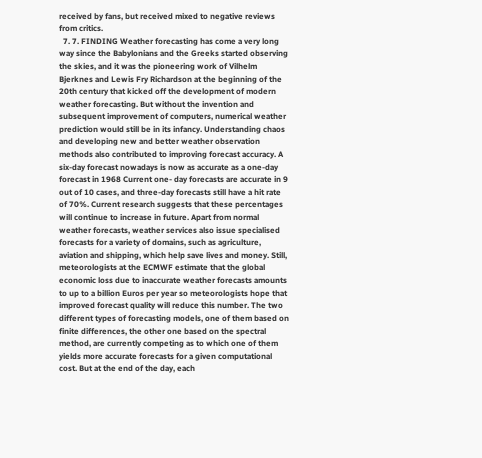received by fans, but received mixed to negative reviews from critics.
  7. 7. FINDING Weather forecasting has come a very long way since the Babylonians and the Greeks started observing the skies, and it was the pioneering work of Vilhelm Bjerknes and Lewis Fry Richardson at the beginning of the 20th century that kicked off the development of modern weather forecasting. But without the invention and subsequent improvement of computers, numerical weather prediction would still be in its infancy. Understanding chaos and developing new and better weather observation methods also contributed to improving forecast accuracy. A six-day forecast nowadays is now as accurate as a one-day forecast in 1968 Current one- day forecasts are accurate in 9 out of 10 cases, and three-day forecasts still have a hit rate of 70%. Current research suggests that these percentages will continue to increase in future. Apart from normal weather forecasts, weather services also issue specialised forecasts for a variety of domains, such as agriculture, aviation and shipping, which help save lives and money. Still, meteorologists at the ECMWF estimate that the global economic loss due to inaccurate weather forecasts amounts to up to a billion Euros per year so meteorologists hope that improved forecast quality will reduce this number. The two different types of forecasting models, one of them based on finite differences, the other one based on the spectral method, are currently competing as to which one of them yields more accurate forecasts for a given computational cost. But at the end of the day, each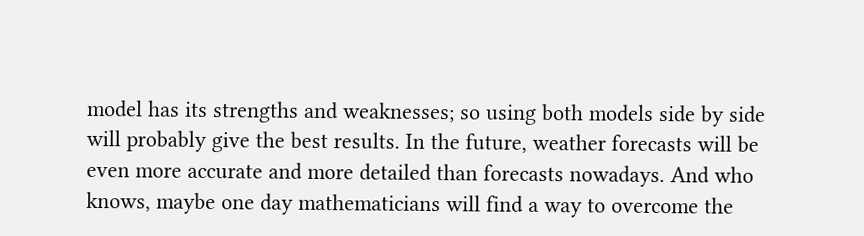model has its strengths and weaknesses; so using both models side by side will probably give the best results. In the future, weather forecasts will be even more accurate and more detailed than forecasts nowadays. And who knows, maybe one day mathematicians will find a way to overcome the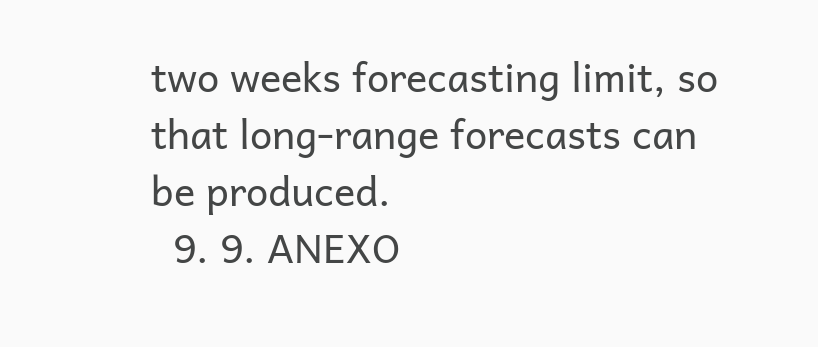two weeks forecasting limit, so that long-range forecasts can be produced.
  9. 9. ANEXO